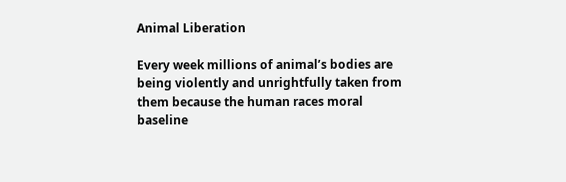Animal Liberation

Every week millions of animal’s bodies are being violently and unrightfully taken from them because the human races moral baseline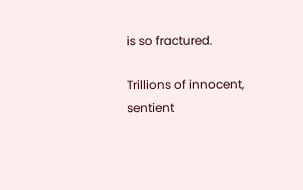is so fractured.

Trillions of innocent, sentient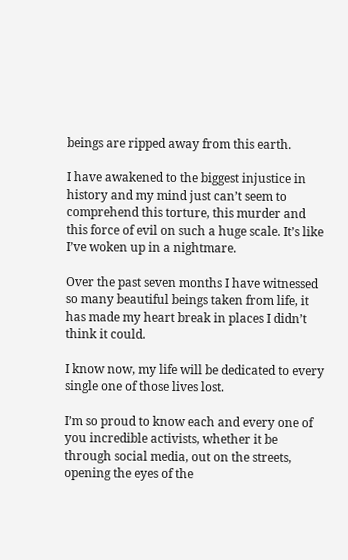beings are ripped away from this earth.

I have awakened to the biggest injustice in history and my mind just can’t seem to comprehend this torture, this murder and this force of evil on such a huge scale. It’s like I’ve woken up in a nightmare.

Over the past seven months I have witnessed so many beautiful beings taken from life, it has made my heart break in places I didn’t think it could.

I know now, my life will be dedicated to every single one of those lives lost.

I’m so proud to know each and every one of you incredible activists, whether it be through social media, out on the streets, opening the eyes of the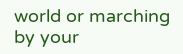world or marching by your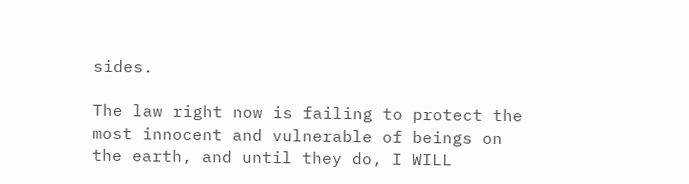sides.

The law right now is failing to protect the most innocent and vulnerable of beings on the earth, and until they do, I WILL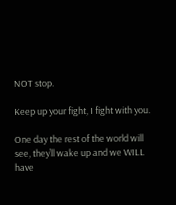NOT stop.

Keep up your fight, I fight with you.

One day the rest of the world will see, they’ll wake up and we WILL have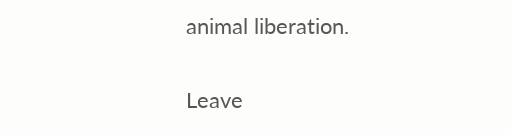animal liberation.

Leave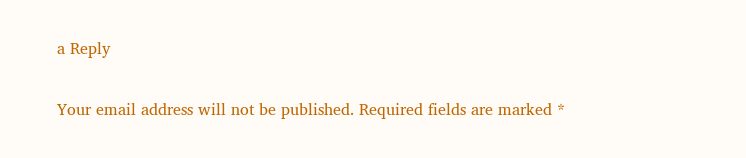a Reply

Your email address will not be published. Required fields are marked *